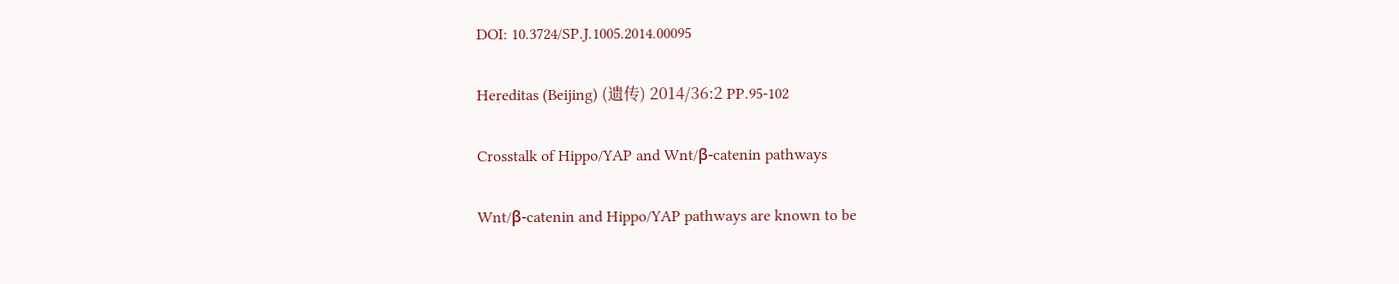DOI: 10.3724/SP.J.1005.2014.00095

Hereditas (Beijing) (遗传) 2014/36:2 PP.95-102

Crosstalk of Hippo/YAP and Wnt/β-catenin pathways

Wnt/β-catenin and Hippo/YAP pathways are known to be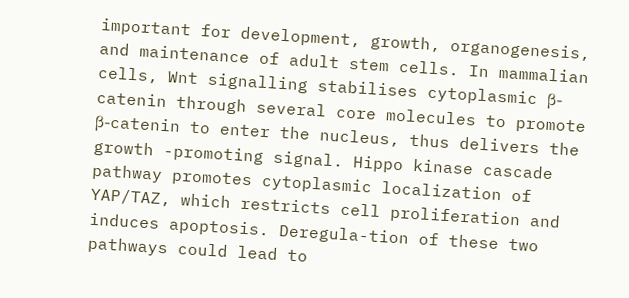important for development, growth, organogenesis, and maintenance of adult stem cells. In mammalian cells, Wnt signalling stabilises cytoplasmic β-catenin through several core molecules to promote β-catenin to enter the nucleus, thus delivers the growth -promoting signal. Hippo kinase cascade pathway promotes cytoplasmic localization of YAP/TAZ, which restricts cell proliferation and induces apoptosis. Deregula-tion of these two pathways could lead to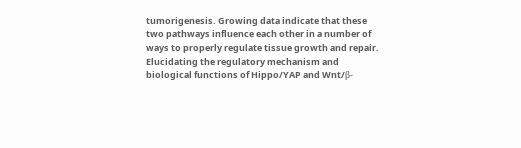tumorigenesis. Growing data indicate that these two pathways influence each other in a number of ways to properly regulate tissue growth and repair. Elucidating the regulatory mechanism and biological functions of Hippo/YAP and Wnt/β-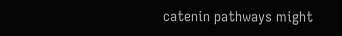catenin pathways might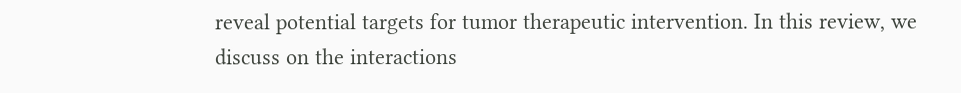reveal potential targets for tumor therapeutic intervention. In this review, we discuss on the interactions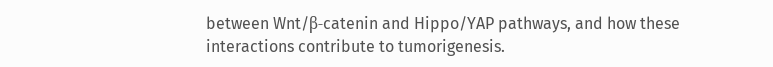between Wnt/β-catenin and Hippo/YAP pathways, and how these interactions contribute to tumorigenesis.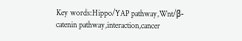Key words:Hippo/YAP pathway,Wnt/β-catenin pathway,interaction,cancer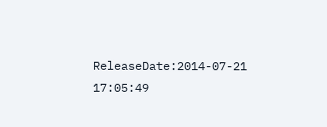ReleaseDate:2014-07-21 17:05:49